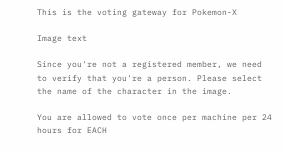This is the voting gateway for Pokemon-X

Image text

Since you're not a registered member, we need to verify that you're a person. Please select the name of the character in the image.

You are allowed to vote once per machine per 24 hours for EACH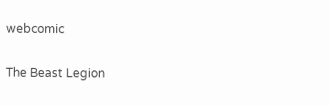webcomic

The Beast Legion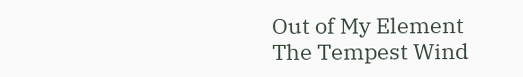Out of My Element
The Tempest Wind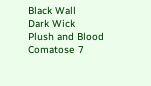Black Wall
Dark Wick
Plush and Blood
Comatose 7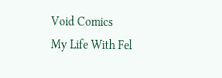Void Comics
My Life With Fel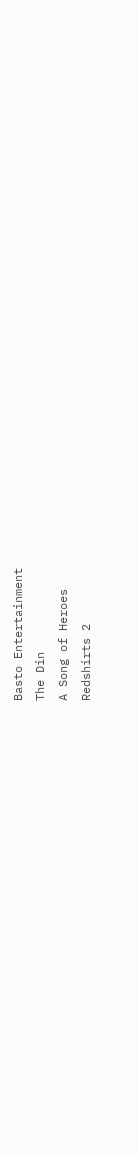Basto Entertainment
The Din
A Song of Heroes
Redshirts 2